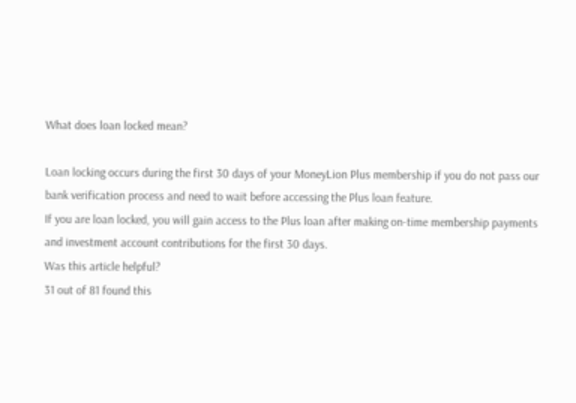What does loan locked mean?

Loan locking occurs during the first 30 days of your MoneyLion Plus membership if you do not pass our bank verification process and need to wait before accessing the Plus loan feature.
If you are loan locked, you will gain access to the Plus loan after making on-time membership payments and investment account contributions for the first 30 days.
Was this article helpful?
31 out of 81 found this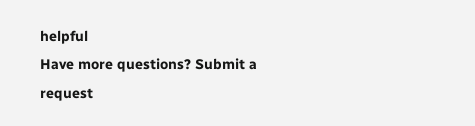helpful
Have more questions? Submit a request